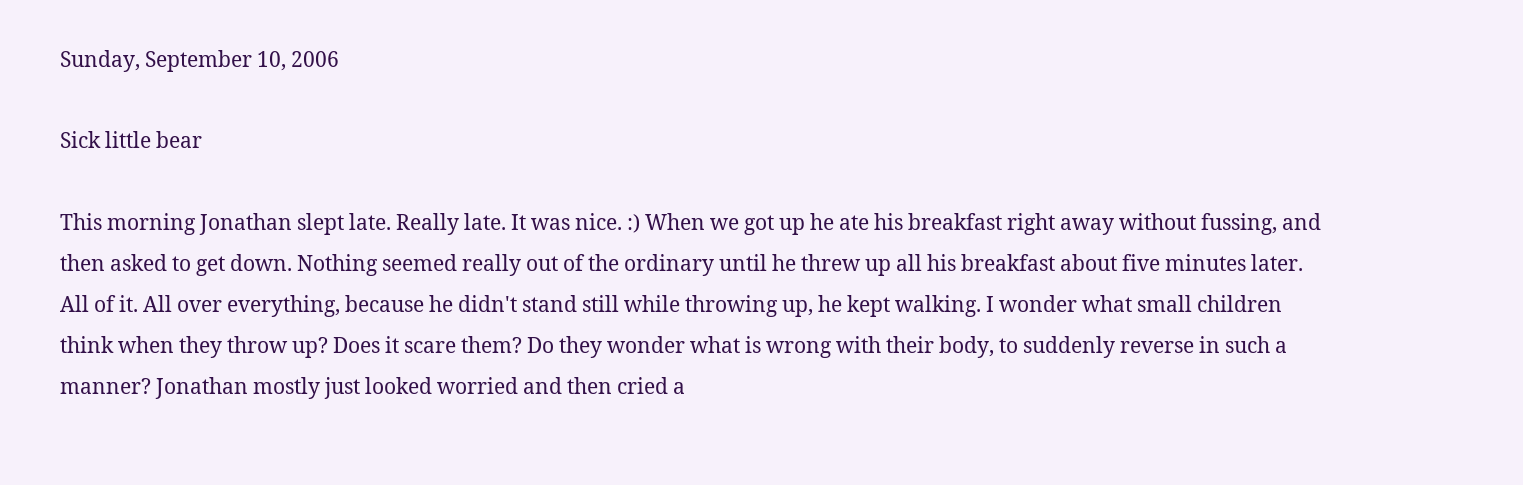Sunday, September 10, 2006

Sick little bear

This morning Jonathan slept late. Really late. It was nice. :) When we got up he ate his breakfast right away without fussing, and then asked to get down. Nothing seemed really out of the ordinary until he threw up all his breakfast about five minutes later. All of it. All over everything, because he didn't stand still while throwing up, he kept walking. I wonder what small children think when they throw up? Does it scare them? Do they wonder what is wrong with their body, to suddenly reverse in such a manner? Jonathan mostly just looked worried and then cried a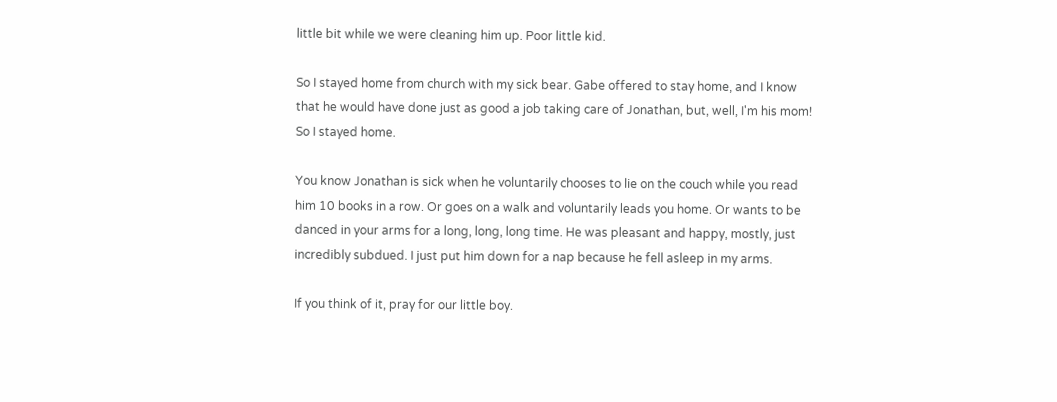little bit while we were cleaning him up. Poor little kid.

So I stayed home from church with my sick bear. Gabe offered to stay home, and I know that he would have done just as good a job taking care of Jonathan, but, well, I'm his mom! So I stayed home.

You know Jonathan is sick when he voluntarily chooses to lie on the couch while you read him 10 books in a row. Or goes on a walk and voluntarily leads you home. Or wants to be danced in your arms for a long, long, long time. He was pleasant and happy, mostly, just incredibly subdued. I just put him down for a nap because he fell asleep in my arms.

If you think of it, pray for our little boy.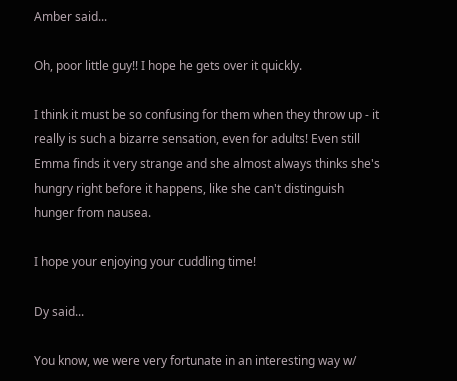Amber said...

Oh, poor little guy!! I hope he gets over it quickly.

I think it must be so confusing for them when they throw up - it really is such a bizarre sensation, even for adults! Even still Emma finds it very strange and she almost always thinks she's hungry right before it happens, like she can't distinguish hunger from nausea.

I hope your enjoying your cuddling time!

Dy said...

You know, we were very fortunate in an interesting way w/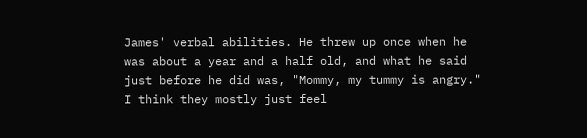James' verbal abilities. He threw up once when he was about a year and a half old, and what he said just before he did was, "Mommy, my tummy is angry." I think they mostly just feel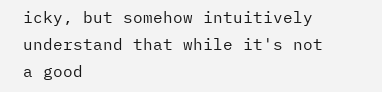icky, but somehow intuitively understand that while it's not a good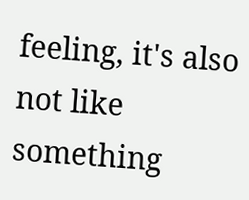feeling, it's also not like something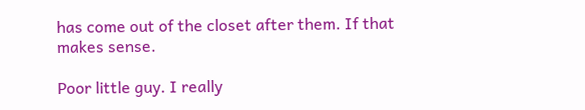has come out of the closet after them. If that makes sense.

Poor little guy. I really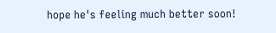hope he's feeling much better soon!